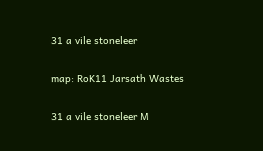31 a vile stoneleer

map: RoK11 Jarsath Wastes

31 a vile stoneleer M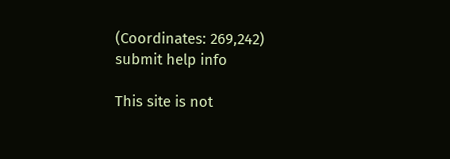(Coordinates: 269,242) submit help info

This site is not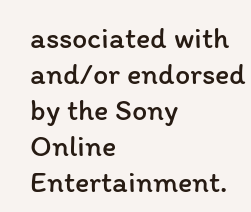associated with and/or endorsed by the Sony Online Entertainment.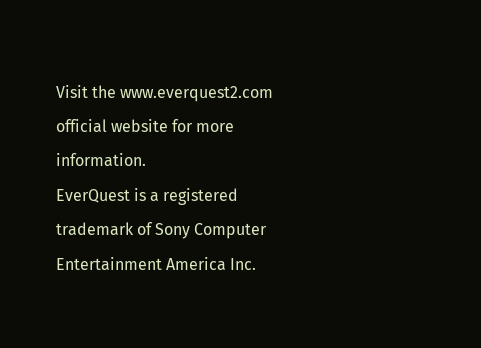Visit the www.everquest2.com official website for more information.
EverQuest is a registered trademark of Sony Computer Entertainment America Inc.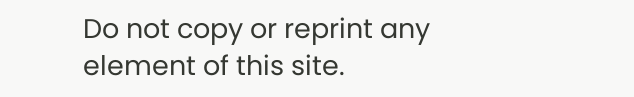Do not copy or reprint any element of this site.